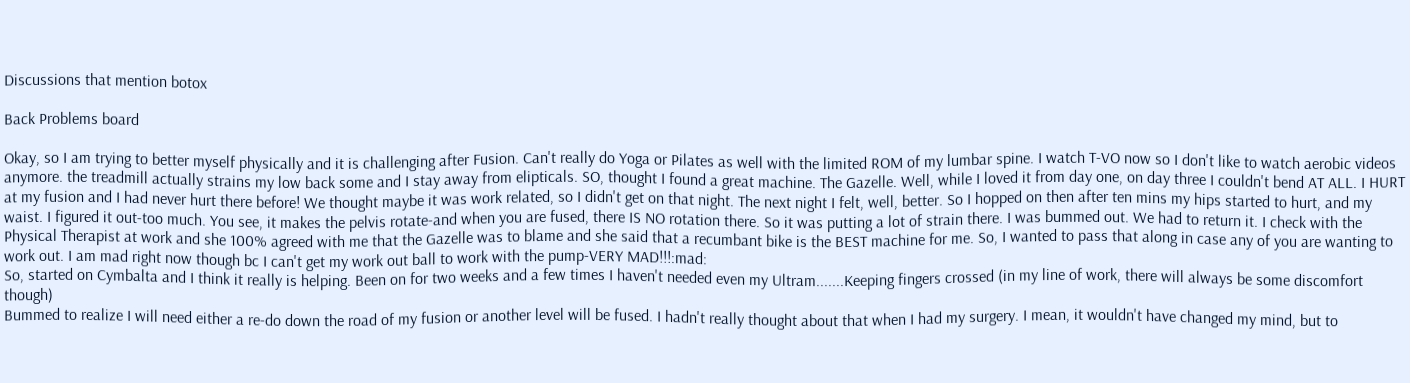Discussions that mention botox

Back Problems board

Okay, so I am trying to better myself physically and it is challenging after Fusion. Can't really do Yoga or Pilates as well with the limited ROM of my lumbar spine. I watch T-VO now so I don't like to watch aerobic videos anymore. the treadmill actually strains my low back some and I stay away from elipticals. SO, thought I found a great machine. The Gazelle. Well, while I loved it from day one, on day three I couldn't bend AT ALL. I HURT at my fusion and I had never hurt there before! We thought maybe it was work related, so I didn't get on that night. The next night I felt, well, better. So I hopped on then after ten mins my hips started to hurt, and my waist. I figured it out-too much. You see, it makes the pelvis rotate-and when you are fused, there IS NO rotation there. So it was putting a lot of strain there. I was bummed out. We had to return it. I check with the Physical Therapist at work and she 100% agreed with me that the Gazelle was to blame and she said that a recumbant bike is the BEST machine for me. So, I wanted to pass that along in case any of you are wanting to work out. I am mad right now though bc I can't get my work out ball to work with the pump-VERY MAD!!!:mad:
So, started on Cymbalta and I think it really is helping. Been on for two weeks and a few times I haven't needed even my Ultram.......Keeping fingers crossed (in my line of work, there will always be some discomfort though)
Bummed to realize I will need either a re-do down the road of my fusion or another level will be fused. I hadn't really thought about that when I had my surgery. I mean, it wouldn't have changed my mind, but to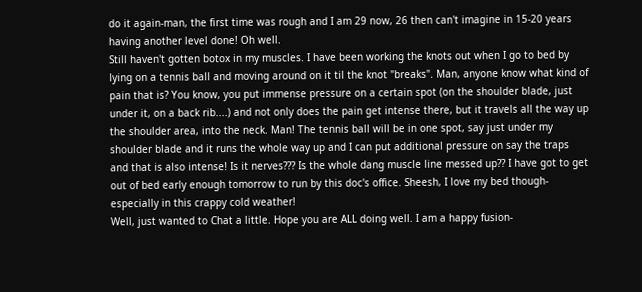do it again-man, the first time was rough and I am 29 now, 26 then can't imagine in 15-20 years having another level done! Oh well.
Still haven't gotten botox in my muscles. I have been working the knots out when I go to bed by lying on a tennis ball and moving around on it til the knot "breaks". Man, anyone know what kind of pain that is? You know, you put immense pressure on a certain spot (on the shoulder blade, just under it, on a back rib....) and not only does the pain get intense there, but it travels all the way up the shoulder area, into the neck. Man! The tennis ball will be in one spot, say just under my shoulder blade and it runs the whole way up and I can put additional pressure on say the traps and that is also intense! Is it nerves??? Is the whole dang muscle line messed up?? I have got to get out of bed early enough tomorrow to run by this doc's office. Sheesh, I love my bed though-especially in this crappy cold weather!
Well, just wanted to Chat a little. Hope you are ALL doing well. I am a happy fusion-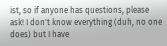ist, so if anyone has questions, please ask! I don't know everything (duh, no one does) but I have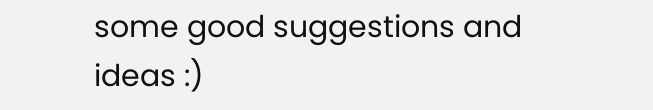some good suggestions and ideas :)